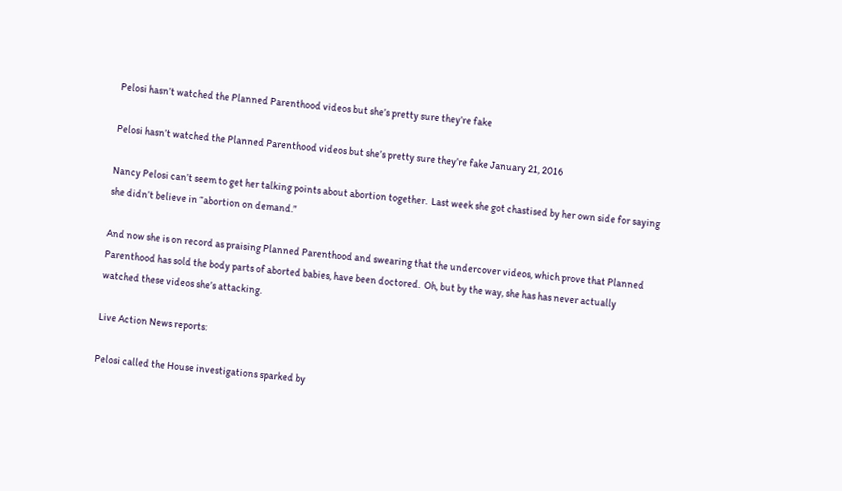Pelosi hasn’t watched the Planned Parenthood videos but she’s pretty sure they’re fake

Pelosi hasn’t watched the Planned Parenthood videos but she’s pretty sure they’re fake January 21, 2016

Nancy Pelosi can’t seem to get her talking points about abortion together.  Last week she got chastised by her own side for saying she didn’t believe in “abortion on demand.”

And now she is on record as praising Planned Parenthood and swearing that the undercover videos, which prove that Planned Parenthood has sold the body parts of aborted babies, have been doctored.  Oh, but by the way, she has has never actually watched these videos she’s attacking.

Live Action News reports:

Pelosi called the House investigations sparked by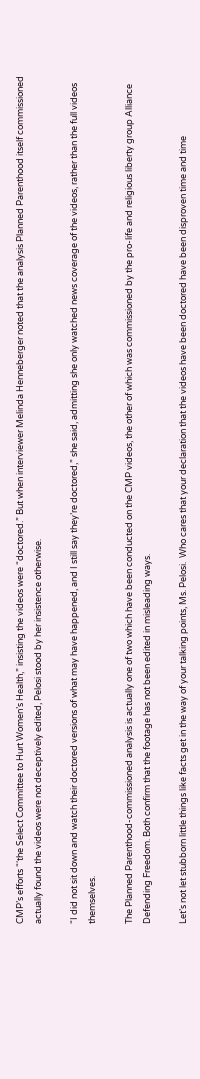CMP’s efforts “‘the Select Committee to Hurt Women’s Health,” insisting the videos were “doctored.” But when interviewer Melinda Henneberger noted that the analysis Planned Parenthood itself commissioned actually found the videos were not deceptively edited, Pelosi stood by her insistence otherwise.

“I did not sit down and watch their doctored versions of what may have happened, and I still say they’re doctored,” she said, admitting she only watched news coverage of the videos, rather than the full videos themselves.

The Planned Parenthood-commissioned analysis is actually one of two which have been conducted on the CMP videos, the other of which was commissioned by the pro-life and religious liberty group Alliance Defending Freedom. Both confirm that the footage has not been edited in misleading ways.

Let’s not let stubborn little things like facts get in the way of your talking points, Ms. Pelosi.  Who cares that your declaration that the videos have been doctored have been disproven time and time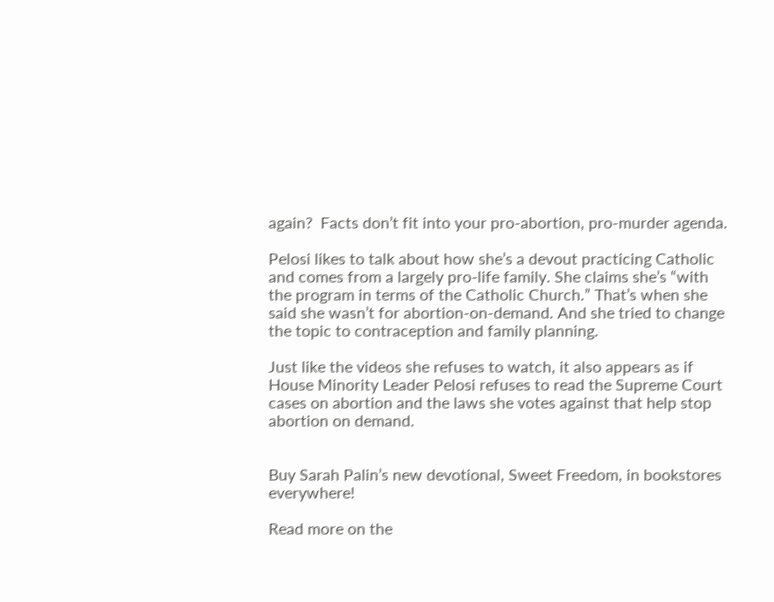again?  Facts don’t fit into your pro-abortion, pro-murder agenda.

Pelosi likes to talk about how she’s a devout practicing Catholic and comes from a largely pro-life family. She claims she’s “with the program in terms of the Catholic Church.” That’s when she said she wasn’t for abortion-on-demand. And she tried to change the topic to contraception and family planning.

Just like the videos she refuses to watch, it also appears as if House Minority Leader Pelosi refuses to read the Supreme Court cases on abortion and the laws she votes against that help stop abortion on demand.


Buy Sarah Palin’s new devotional, Sweet Freedom, in bookstores everywhere!

Read more on the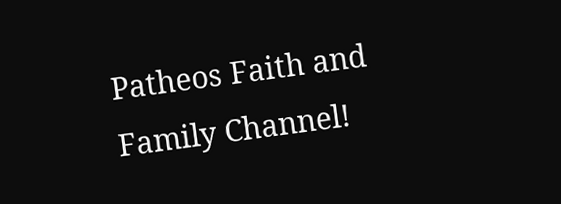Patheos Faith and Family Channel!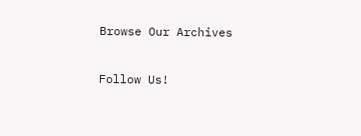Browse Our Archives

Follow Us!